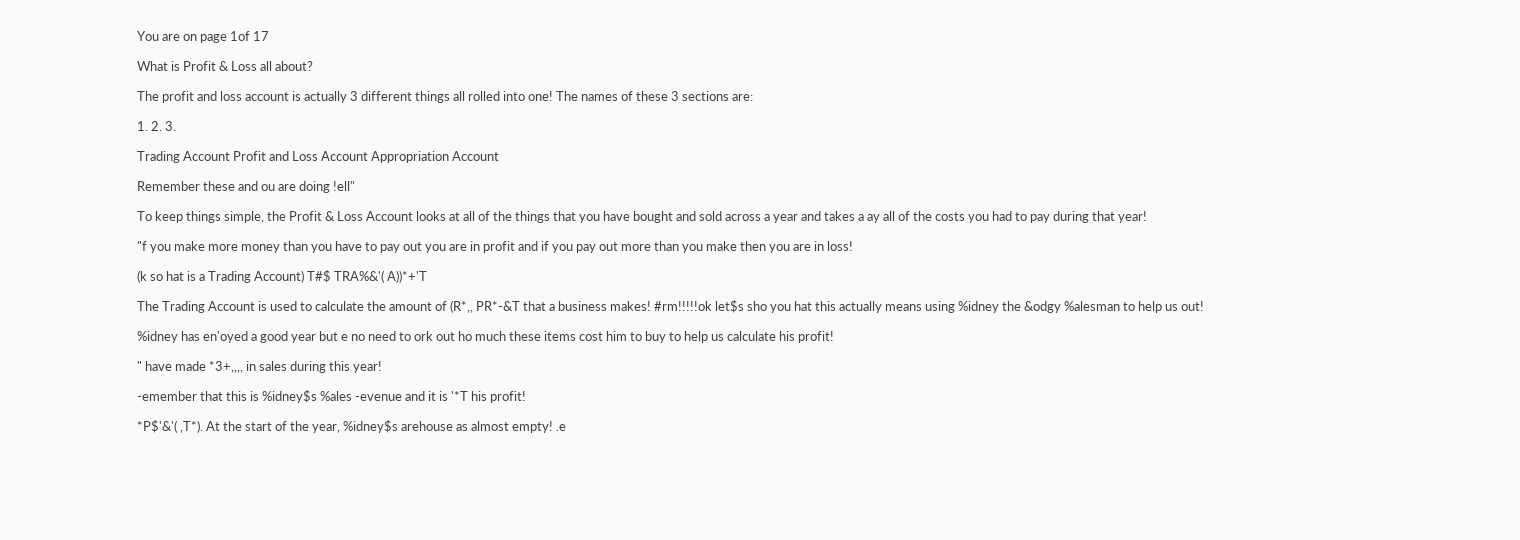You are on page 1of 17

What is Profit & Loss all about?

The profit and loss account is actually 3 different things all rolled into one! The names of these 3 sections are:

1. 2. 3.

Trading Account Profit and Loss Account Appropriation Account

Remember these and ou are doing !ell"

To keep things simple, the Profit & Loss Account looks at all of the things that you have bought and sold across a year and takes a ay all of the costs you had to pay during that year!

"f you make more money than you have to pay out you are in profit and if you pay out more than you make then you are in loss!

(k so hat is a Trading Account) T#$ TRA%&'( A))*+'T

The Trading Account is used to calculate the amount of (R*,, PR*-&T that a business makes! #rm!!!!!ok let$s sho you hat this actually means using %idney the &odgy %alesman to help us out!

%idney has en'oyed a good year but e no need to ork out ho much these items cost him to buy to help us calculate his profit!

" have made *3+,,,, in sales during this year!

-emember that this is %idney$s %ales -evenue and it is '*T his profit!

*P$'&'( ,T*). At the start of the year, %idney$s arehouse as almost empty! .e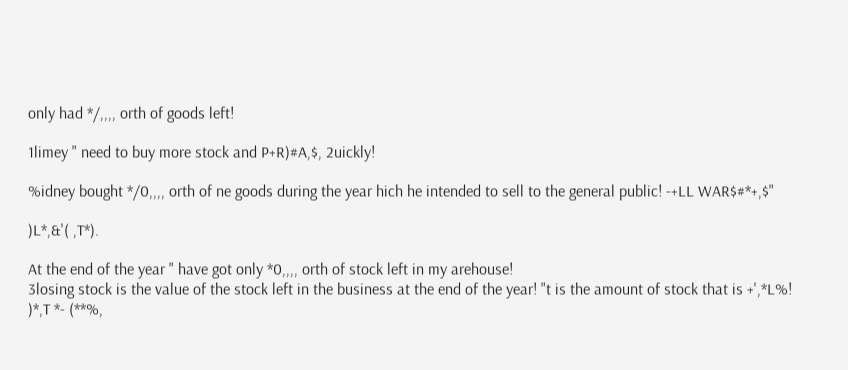only had */,,,, orth of goods left!

1limey " need to buy more stock and P+R)#A,$, 2uickly!

%idney bought */0,,,, orth of ne goods during the year hich he intended to sell to the general public! -+LL WAR$#*+,$"

)L*,&'( ,T*).

At the end of the year " have got only *0,,,, orth of stock left in my arehouse!
3losing stock is the value of the stock left in the business at the end of the year! "t is the amount of stock that is +',*L%! )*,T *- (**%,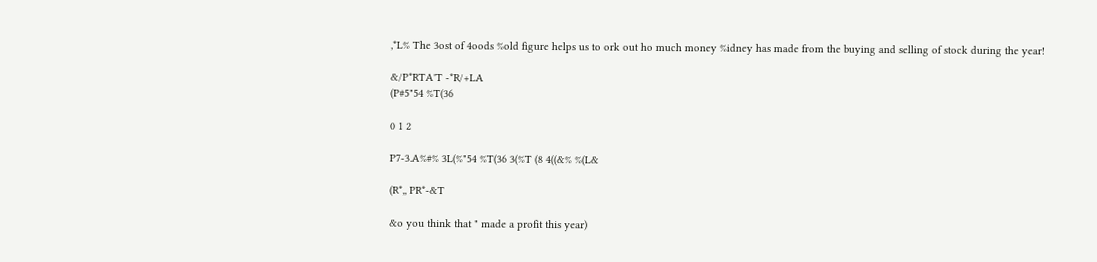,*L% The 3ost of 4oods %old figure helps us to ork out ho much money %idney has made from the buying and selling of stock during the year!

&/P*RTA'T -*R/+LA
(P#5"54 %T(36

0 1 2

P7-3.A%#% 3L(%"54 %T(36 3(%T (8 4((&% %(L&

(R*,, PR*-&T

&o you think that " made a profit this year)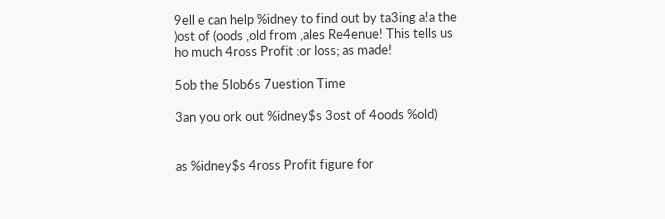9ell e can help %idney to find out by ta3ing a!a the )ost of (oods ,old from ,ales Re4enue! This tells us ho much 4ross Profit :or loss; as made!

5ob the 5lob6s 7uestion Time

3an you ork out %idney$s 3ost of 4oods %old)


as %idney$s 4ross Profit figure for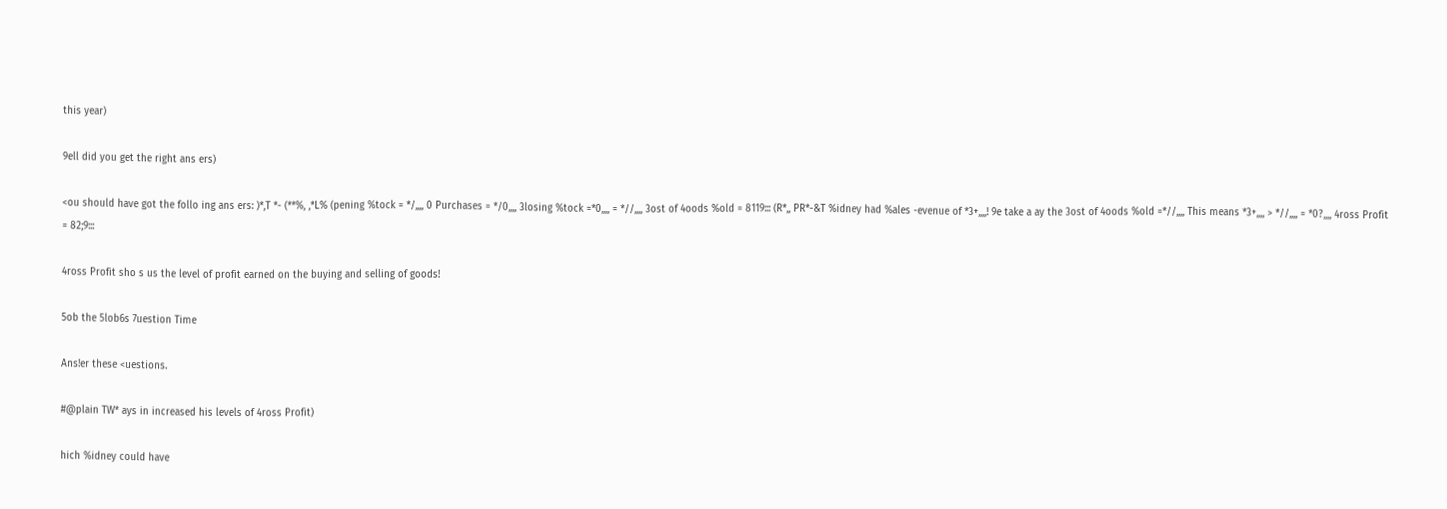this year)

9ell did you get the right ans ers)

<ou should have got the follo ing ans ers: )*,T *- (**%, ,*L% (pening %tock = */,,,, 0 Purchases = */0,,,, 3losing %tock =*0,,,, = *//,,,, 3ost of 4oods %old = 8119::: (R*,, PR*-&T %idney had %ales -evenue of *3+,,,,! 9e take a ay the 3ost of 4oods %old =*//,,,, This means *3+,,,, > *//,,,, = *0?,,,, 4ross Profit = 82;9:::

4ross Profit sho s us the level of profit earned on the buying and selling of goods!

5ob the 5lob6s 7uestion Time

Ans!er these <uestions.

#@plain TW* ays in increased his levels of 4ross Profit)

hich %idney could have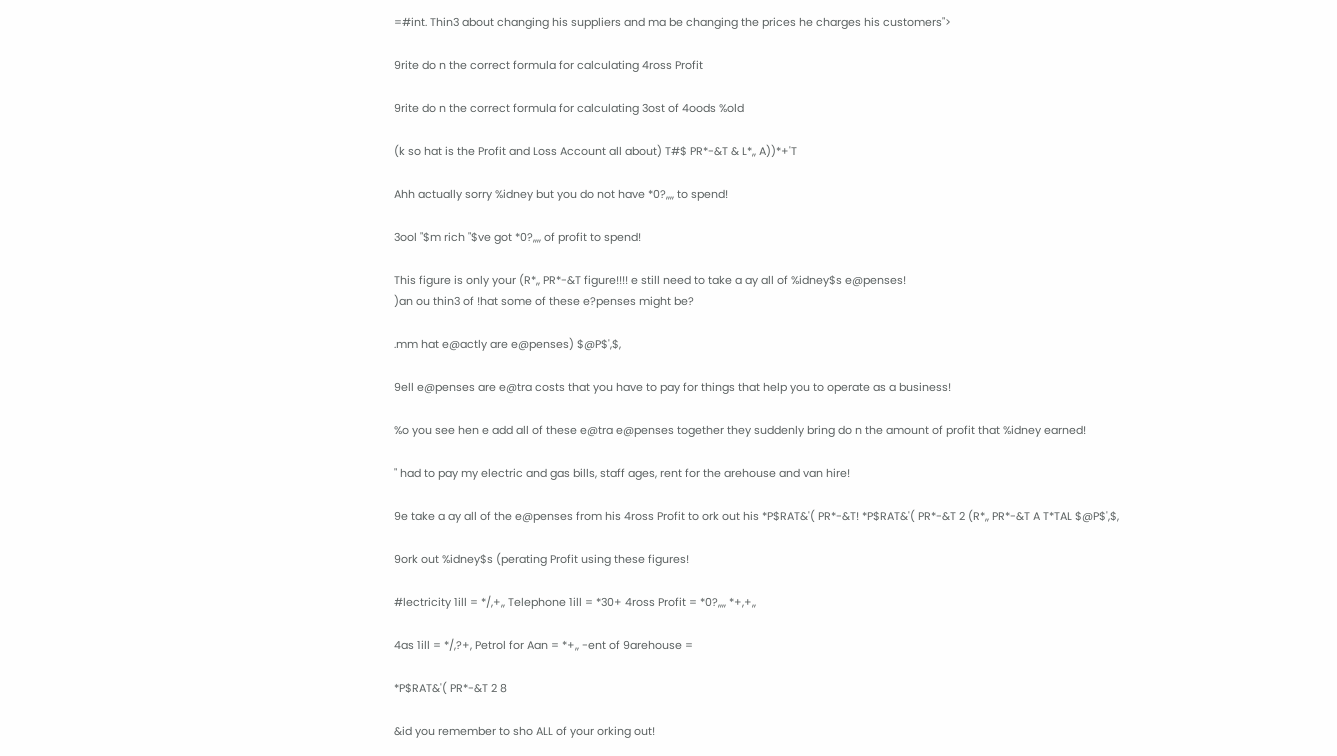=#int. Thin3 about changing his suppliers and ma be changing the prices he charges his customers">

9rite do n the correct formula for calculating 4ross Profit

9rite do n the correct formula for calculating 3ost of 4oods %old

(k so hat is the Profit and Loss Account all about) T#$ PR*-&T & L*,, A))*+'T

Ahh actually sorry %idney but you do not have *0?,,,, to spend!

3ool "$m rich "$ve got *0?,,,, of profit to spend!

This figure is only your (R*,, PR*-&T figure!!!! e still need to take a ay all of %idney$s e@penses!
)an ou thin3 of !hat some of these e?penses might be?

.mm hat e@actly are e@penses) $@P$',$,

9ell e@penses are e@tra costs that you have to pay for things that help you to operate as a business!

%o you see hen e add all of these e@tra e@penses together they suddenly bring do n the amount of profit that %idney earned!

" had to pay my electric and gas bills, staff ages, rent for the arehouse and van hire!

9e take a ay all of the e@penses from his 4ross Profit to ork out his *P$RAT&'( PR*-&T! *P$RAT&'( PR*-&T 2 (R*,, PR*-&T A T*TAL $@P$',$,

9ork out %idney$s (perating Profit using these figures!

#lectricity 1ill = */,+,, Telephone 1ill = *30+ 4ross Profit = *0?,,,, *+,+,,

4as 1ill = */,?+, Petrol for Aan = *+,, -ent of 9arehouse =

*P$RAT&'( PR*-&T 2 8

&id you remember to sho ALL of your orking out!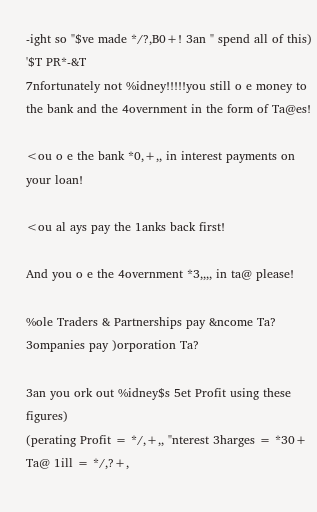-ight so "$ve made */?,B0+! 3an " spend all of this) '$T PR*-&T
7nfortunately not %idney!!!!!you still o e money to the bank and the 4overnment in the form of Ta@es!

<ou o e the bank *0,+,, in interest payments on your loan!

<ou al ays pay the 1anks back first!

And you o e the 4overnment *3,,,, in ta@ please!

%ole Traders & Partnerships pay &ncome Ta? 3ompanies pay )orporation Ta?

3an you ork out %idney$s 5et Profit using these figures)
(perating Profit = */,+,, "nterest 3harges = *30+ Ta@ 1ill = */,?+,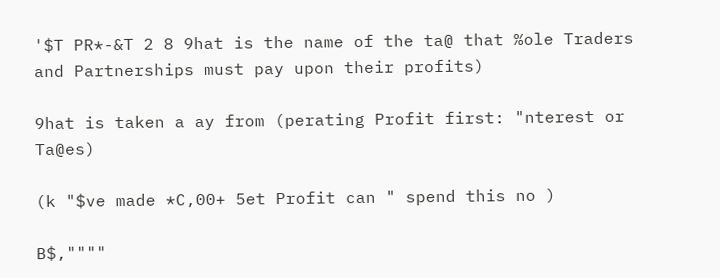'$T PR*-&T 2 8 9hat is the name of the ta@ that %ole Traders and Partnerships must pay upon their profits)

9hat is taken a ay from (perating Profit first: "nterest or Ta@es)

(k "$ve made *C,00+ 5et Profit can " spend this no )

B$,""""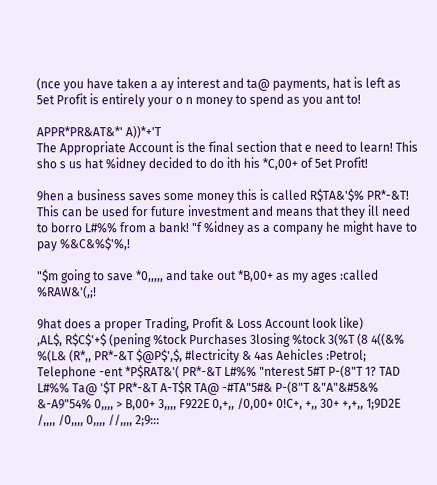(nce you have taken a ay interest and ta@ payments, hat is left as 5et Profit is entirely your o n money to spend as you ant to!

APPR*PR&AT&*' A))*+'T
The Appropriate Account is the final section that e need to learn! This sho s us hat %idney decided to do ith his *C,00+ of 5et Profit!

9hen a business saves some money this is called R$TA&'$% PR*-&T! This can be used for future investment and means that they ill need to borro L#%% from a bank! "f %idney as a company he might have to pay %&C&%$'%,!

"$m going to save *0,,,,, and take out *B,00+ as my ages :called %RAW&'(,;!

9hat does a proper Trading, Profit & Loss Account look like)
,AL$, R$C$'+$ (pening %tock Purchases 3losing %tock 3(%T (8 4((&% %(L& (R*,, PR*-&T $@P$',$, #lectricity & 4as Aehicles :Petrol; Telephone -ent *P$RAT&'( PR*-&T L#%% "nterest 5#T P-(8"T 1? TAD L#%% Ta@ '$T PR*-&T A-T$R TA@ -#TA"5#& P-(8"T &"A"&#5&% &-A9"54% 0,,,, > B,00+ 3,,,, F922E 0,+,, /0,00+ 0!C+, +,, 30+ +,+,, 1;9D2E /,,,, /0,,,, 0,,,, //,,,, 2;9:::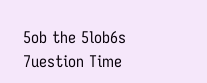5ob the 5lob6s 7uestion Time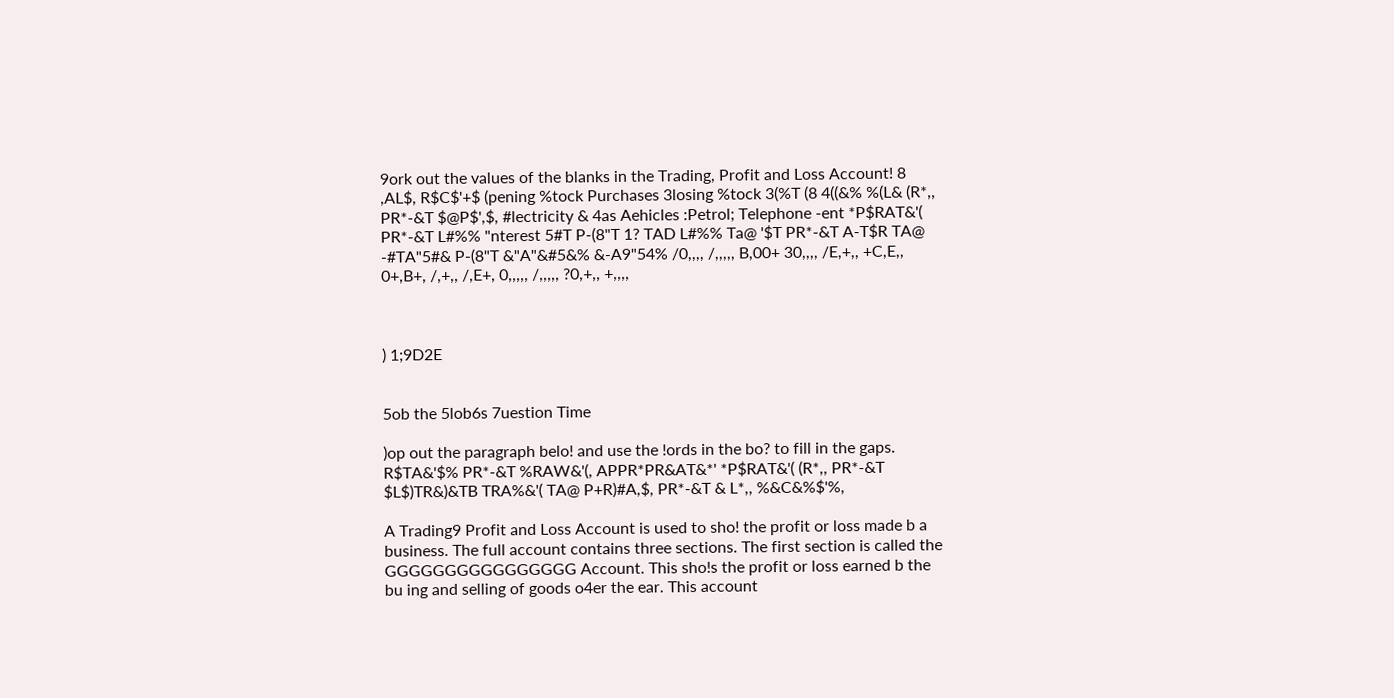9ork out the values of the blanks in the Trading, Profit and Loss Account! 8
,AL$, R$C$'+$ (pening %tock Purchases 3losing %tock 3(%T (8 4((&% %(L& (R*,, PR*-&T $@P$',$, #lectricity & 4as Aehicles :Petrol; Telephone -ent *P$RAT&'( PR*-&T L#%% "nterest 5#T P-(8"T 1? TAD L#%% Ta@ '$T PR*-&T A-T$R TA@ -#TA"5#& P-(8"T &"A"&#5&% &-A9"54% /0,,,, /,,,,, B,00+ 30,,,, /E,+,, +C,E,, 0+,B+, /,+,, /,E+, 0,,,,, /,,,,, ?0,+,, +,,,,



) 1;9D2E


5ob the 5lob6s 7uestion Time

)op out the paragraph belo! and use the !ords in the bo? to fill in the gaps. R$TA&'$% PR*-&T %RAW&'(, APPR*PR&AT&*' *P$RAT&'( (R*,, PR*-&T $L$)TR&)&TB TRA%&'( TA@ P+R)#A,$, PR*-&T & L*,, %&C&%$'%,

A Trading9 Profit and Loss Account is used to sho! the profit or loss made b a business. The full account contains three sections. The first section is called the GGGGGGGGGGGGGGGG Account. This sho!s the profit or loss earned b the bu ing and selling of goods o4er the ear. This account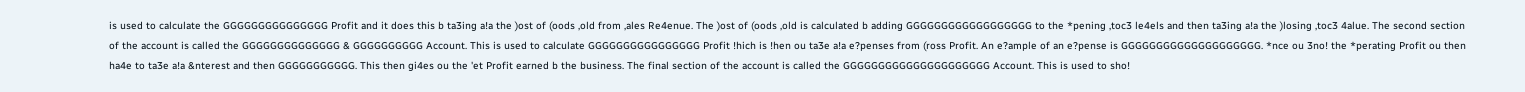is used to calculate the GGGGGGGGGGGGGGG Profit and it does this b ta3ing a!a the )ost of (oods ,old from ,ales Re4enue. The )ost of (oods ,old is calculated b adding GGGGGGGGGGGGGGGGGG to the *pening ,toc3 le4els and then ta3ing a!a the )losing ,toc3 4alue. The second section of the account is called the GGGGGGGGGGGGGG & GGGGGGGGGG Account. This is used to calculate GGGGGGGGGGGGGGGG Profit !hich is !hen ou ta3e a!a e?penses from (ross Profit. An e?ample of an e?pense is GGGGGGGGGGGGGGGGGGGG. *nce ou 3no! the *perating Profit ou then ha4e to ta3e a!a &nterest and then GGGGGGGGGGG. This then gi4es ou the 'et Profit earned b the business. The final section of the account is called the GGGGGGGGGGGGGGGGGGGGG Account. This is used to sho!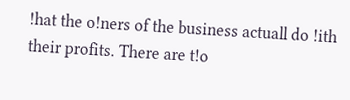!hat the o!ners of the business actuall do !ith their profits. There are t!o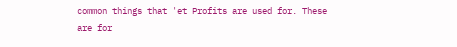common things that 'et Profits are used for. These are for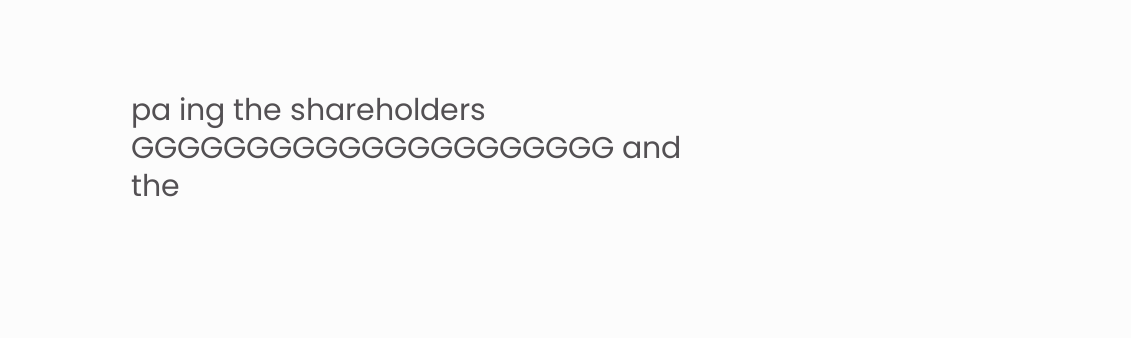pa ing the shareholders GGGGGGGGGGGGGGGGGGGGG and the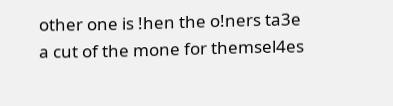other one is !hen the o!ners ta3e a cut of the mone for themsel4es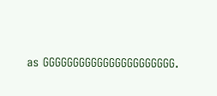as GGGGGGGGGGGGGGGGGGGGGG.